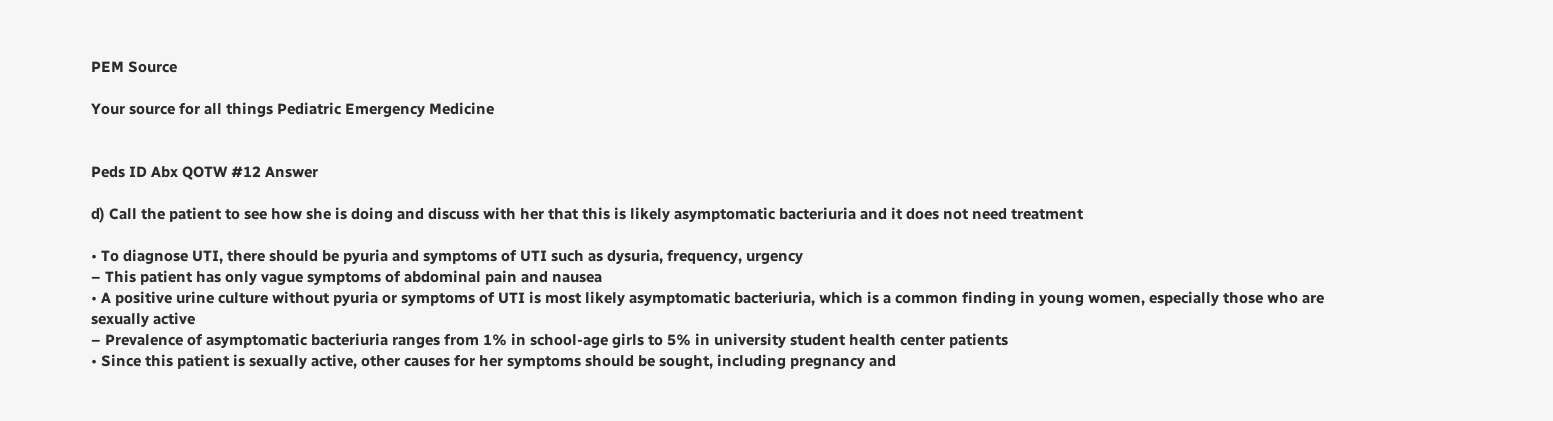PEM Source

Your source for all things Pediatric Emergency Medicine


Peds ID Abx QOTW #12 Answer

d) Call the patient to see how she is doing and discuss with her that this is likely asymptomatic bacteriuria and it does not need treatment

• To diagnose UTI, there should be pyuria and symptoms of UTI such as dysuria, frequency, urgency
– This patient has only vague symptoms of abdominal pain and nausea
• A positive urine culture without pyuria or symptoms of UTI is most likely asymptomatic bacteriuria, which is a common finding in young women, especially those who are sexually active
– Prevalence of asymptomatic bacteriuria ranges from 1% in school-age girls to 5% in university student health center patients
• Since this patient is sexually active, other causes for her symptoms should be sought, including pregnancy and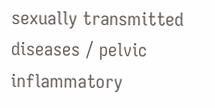sexually transmitted diseases / pelvic inflammatory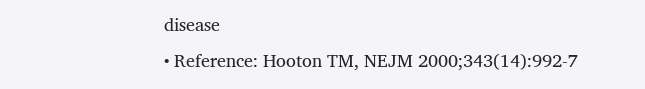disease
• Reference: Hooton TM, NEJM 2000;343(14):992-7